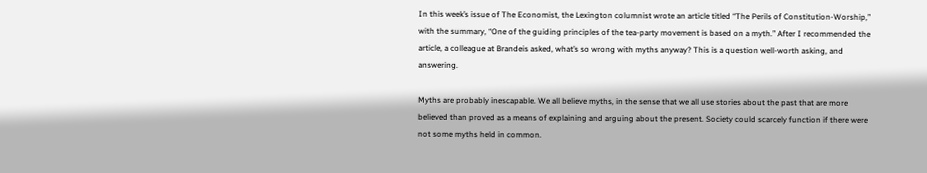In this week’s issue of The Economist, the Lexington columnist wrote an article titled “The Perils of Constitution-Worship,” with the summary, “One of the guiding principles of the tea-party movement is based on a myth.” After I recommended the article, a colleague at Brandeis asked, what’s so wrong with myths anyway? This is a question well-worth asking, and answering.

Myths are probably inescapable. We all believe myths, in the sense that we all use stories about the past that are more believed than proved as a means of explaining and arguing about the present. Society could scarcely function if there were not some myths held in common.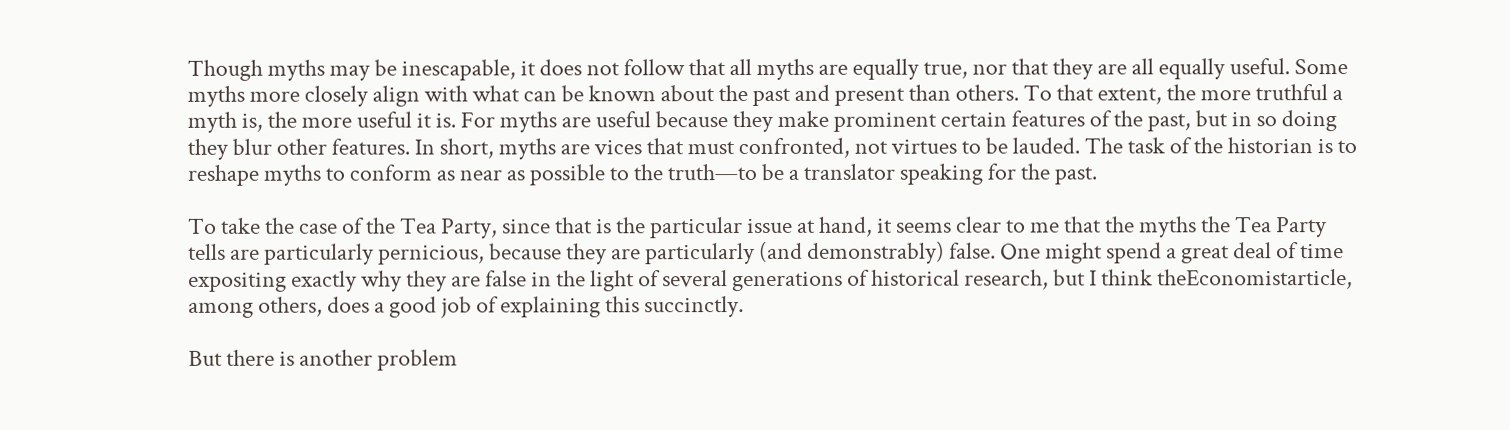Though myths may be inescapable, it does not follow that all myths are equally true, nor that they are all equally useful. Some myths more closely align with what can be known about the past and present than others. To that extent, the more truthful a myth is, the more useful it is. For myths are useful because they make prominent certain features of the past, but in so doing they blur other features. In short, myths are vices that must confronted, not virtues to be lauded. The task of the historian is to reshape myths to conform as near as possible to the truth—to be a translator speaking for the past.

To take the case of the Tea Party, since that is the particular issue at hand, it seems clear to me that the myths the Tea Party tells are particularly pernicious, because they are particularly (and demonstrably) false. One might spend a great deal of time expositing exactly why they are false in the light of several generations of historical research, but I think theEconomistarticle, among others, does a good job of explaining this succinctly.

But there is another problem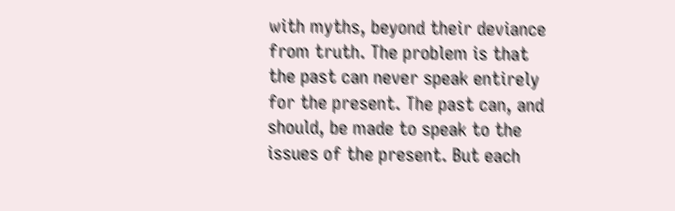with myths, beyond their deviance from truth. The problem is that the past can never speak entirely for the present. The past can, and should, be made to speak to the issues of the present. But each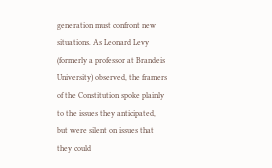generation must confront new situations. As Leonard Levy (formerly a professor at Brandeis University) observed, the framers of the Constitution spoke plainly to the issues they anticipated, but were silent on issues that they could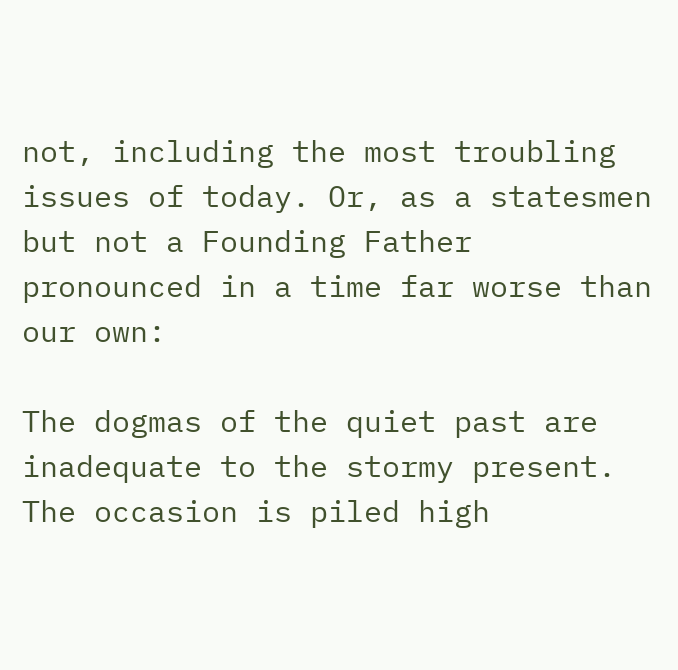not, including the most troubling issues of today. Or, as a statesmen but not a Founding Father pronounced in a time far worse than our own:

The dogmas of the quiet past are inadequate to the stormy present. The occasion is piled high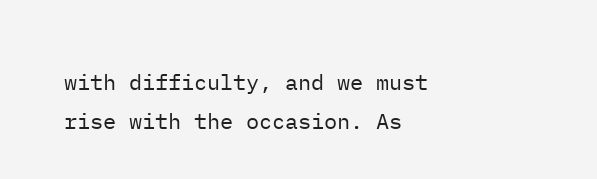with difficulty, and we must rise with the occasion. As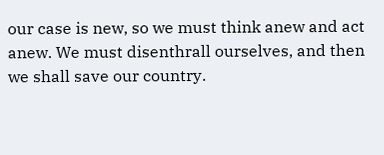our case is new, so we must think anew and act anew. We must disenthrall ourselves, and then we shall save our country.